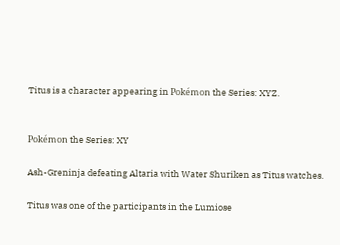Titus is a character appearing in Pokémon the Series: XYZ.


Pokémon the Series: XY

Ash-Greninja defeating Altaria with Water Shuriken as Titus watches.

Titus was one of the participants in the Lumiose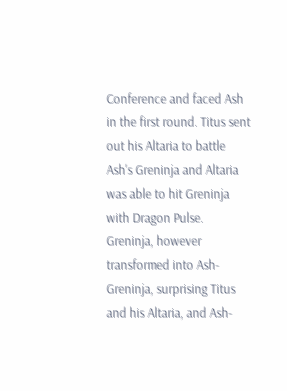Conference and faced Ash in the first round. Titus sent out his Altaria to battle Ash's Greninja and Altaria was able to hit Greninja with Dragon Pulse. Greninja, however transformed into Ash-Greninja, surprising Titus and his Altaria, and Ash-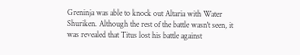Greninja was able to knock out Altaria with Water Shuriken. Although the rest of the battle wasn't seen, it was revealed that Titus lost his battle against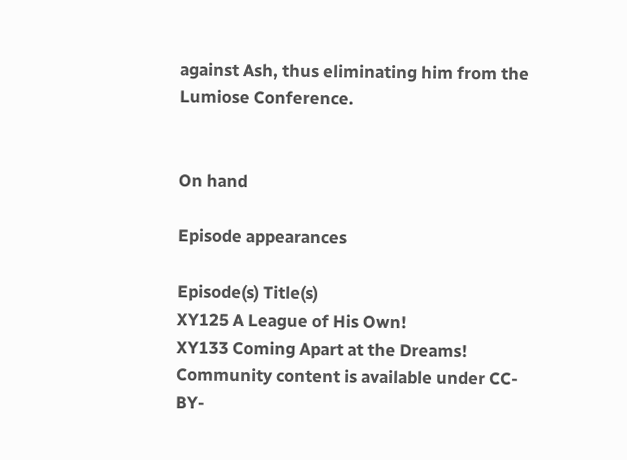against Ash, thus eliminating him from the Lumiose Conference.


On hand

Episode appearances

Episode(s) Title(s)
XY125 A League of His Own!
XY133 Coming Apart at the Dreams!
Community content is available under CC-BY-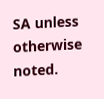SA unless otherwise noted.